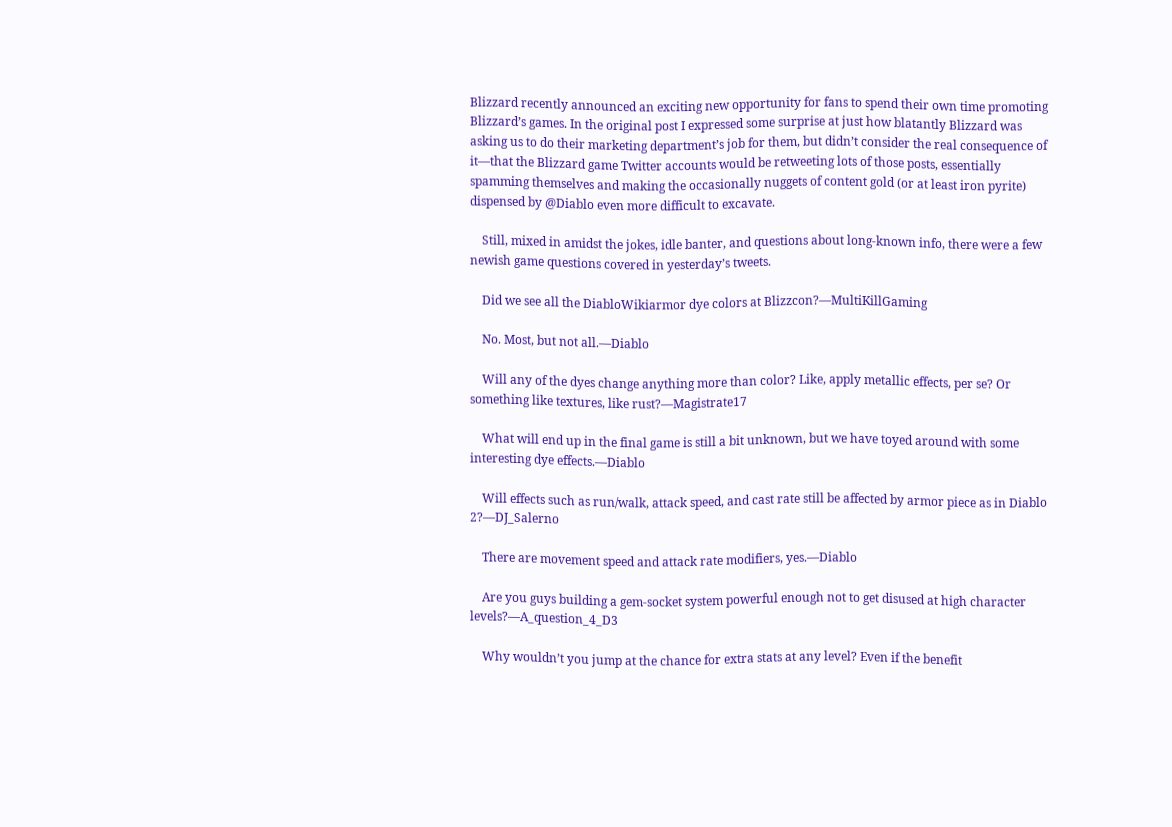Blizzard recently announced an exciting new opportunity for fans to spend their own time promoting Blizzard’s games. In the original post I expressed some surprise at just how blatantly Blizzard was asking us to do their marketing department’s job for them, but didn’t consider the real consequence of it—that the Blizzard game Twitter accounts would be retweeting lots of those posts, essentially spamming themselves and making the occasionally nuggets of content gold (or at least iron pyrite) dispensed by @Diablo even more difficult to excavate.

    Still, mixed in amidst the jokes, idle banter, and questions about long-known info, there were a few newish game questions covered in yesterday’s tweets.

    Did we see all the DiabloWikiarmor dye colors at Blizzcon?—MultiKillGaming

    No. Most, but not all.—Diablo

    Will any of the dyes change anything more than color? Like, apply metallic effects, per se? Or something like textures, like rust?—Magistrate17

    What will end up in the final game is still a bit unknown, but we have toyed around with some interesting dye effects.—Diablo

    Will effects such as run/walk, attack speed, and cast rate still be affected by armor piece as in Diablo 2?—DJ_Salerno

    There are movement speed and attack rate modifiers, yes.—Diablo

    Are you guys building a gem-socket system powerful enough not to get disused at high character levels?—A_question_4_D3

    Why wouldn’t you jump at the chance for extra stats at any level? Even if the benefit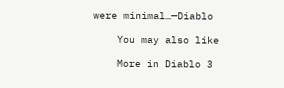were minimal…—Diablo

    You may also like

    More in Diablo 3